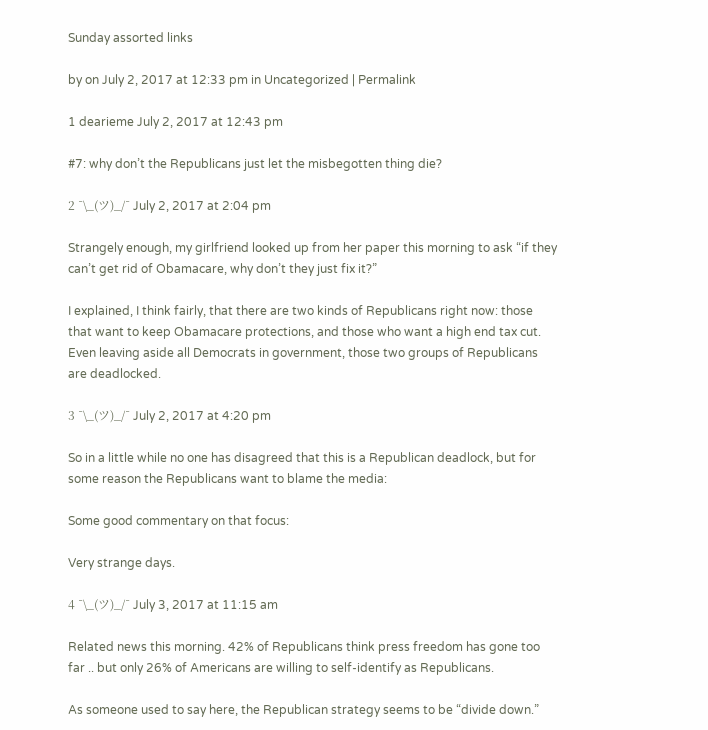Sunday assorted links

by on July 2, 2017 at 12:33 pm in Uncategorized | Permalink

1 dearieme July 2, 2017 at 12:43 pm

#7: why don’t the Republicans just let the misbegotten thing die?

2 ¯\_(ツ)_/¯ July 2, 2017 at 2:04 pm

Strangely enough, my girlfriend looked up from her paper this morning to ask “if they can’t get rid of Obamacare, why don’t they just fix it?”

I explained, I think fairly, that there are two kinds of Republicans right now: those that want to keep Obamacare protections, and those who want a high end tax cut. Even leaving aside all Democrats in government, those two groups of Republicans are deadlocked.

3 ¯\_(ツ)_/¯ July 2, 2017 at 4:20 pm

So in a little while no one has disagreed that this is a Republican deadlock, but for some reason the Republicans want to blame the media:

Some good commentary on that focus:

Very strange days.

4 ¯\_(ツ)_/¯ July 3, 2017 at 11:15 am

Related news this morning. 42% of Republicans think press freedom has gone too far .. but only 26% of Americans are willing to self-identify as Republicans.

As someone used to say here, the Republican strategy seems to be “divide down.”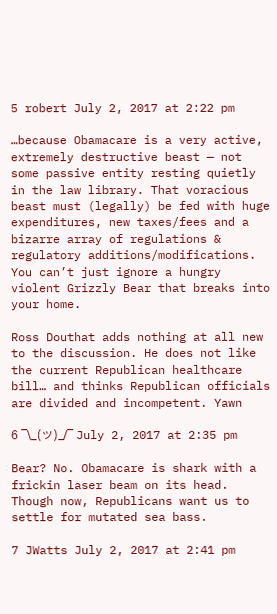5 robert July 2, 2017 at 2:22 pm

…because Obamacare is a very active, extremely destructive beast — not some passive entity resting quietly in the law library. That voracious beast must (legally) be fed with huge expenditures, new taxes/fees and a bizarre array of regulations & regulatory additions/modifications. You can’t just ignore a hungry violent Grizzly Bear that breaks into your home.

Ross Douthat adds nothing at all new to the discussion. He does not like the current Republican healthcare bill… and thinks Republican officials are divided and incompetent. Yawn

6 ¯\_(ツ)_/¯ July 2, 2017 at 2:35 pm

Bear? No. Obamacare is shark with a frickin laser beam on its head. Though now, Republicans want us to settle for mutated sea bass.

7 JWatts July 2, 2017 at 2:41 pm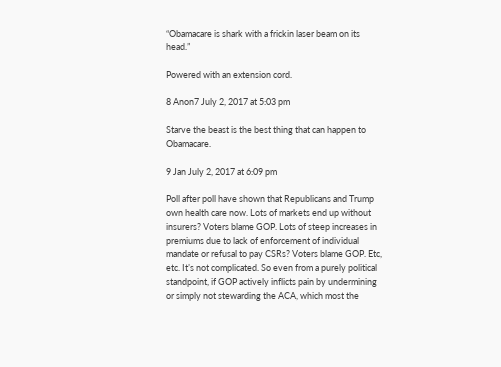“Obamacare is shark with a frickin laser beam on its head.”

Powered with an extension cord.

8 Anon7 July 2, 2017 at 5:03 pm

Starve the beast is the best thing that can happen to Obamacare.

9 Jan July 2, 2017 at 6:09 pm

Poll after poll have shown that Republicans and Trump own health care now. Lots of markets end up without insurers? Voters blame GOP. Lots of steep increases in premiums due to lack of enforcement of individual mandate or refusal to pay CSRs? Voters blame GOP. Etc, etc. It’s not complicated. So even from a purely political standpoint, if GOP actively inflicts pain by undermining or simply not stewarding the ACA, which most the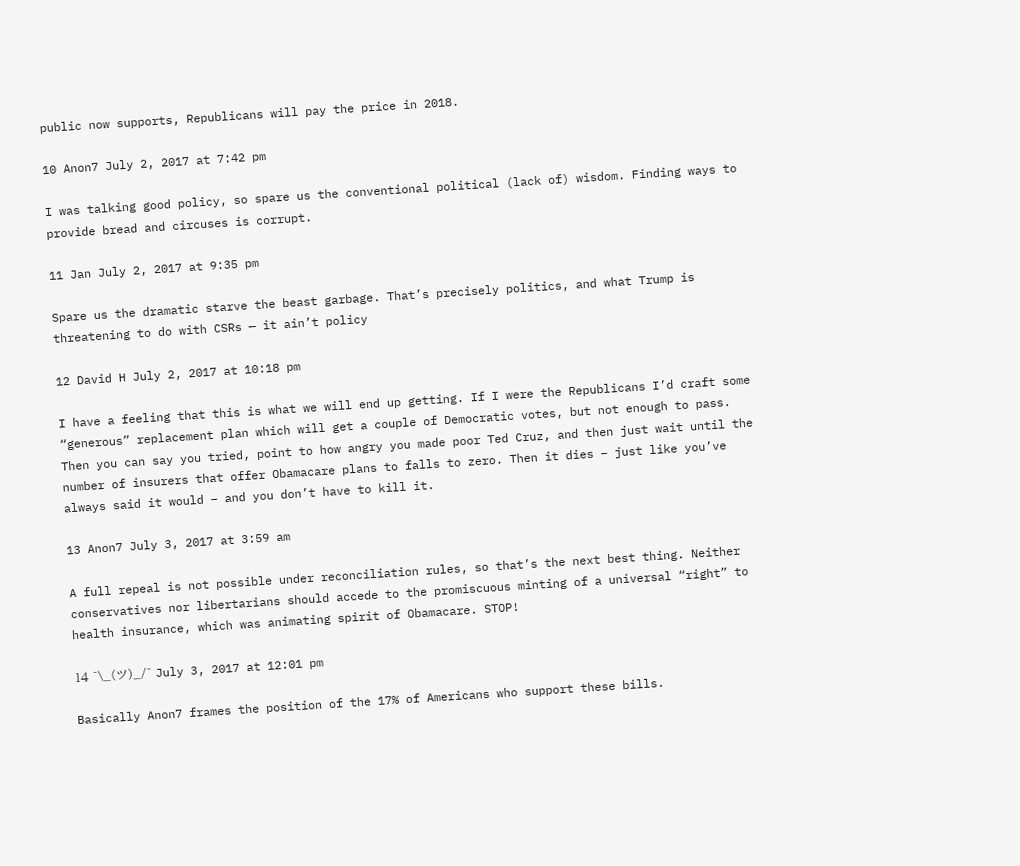public now supports, Republicans will pay the price in 2018.

10 Anon7 July 2, 2017 at 7:42 pm

I was talking good policy, so spare us the conventional political (lack of) wisdom. Finding ways to provide bread and circuses is corrupt.

11 Jan July 2, 2017 at 9:35 pm

Spare us the dramatic starve the beast garbage. That’s precisely politics, and what Trump is threatening to do with CSRs — it ain’t policy

12 David H July 2, 2017 at 10:18 pm

I have a feeling that this is what we will end up getting. If I were the Republicans I’d craft some “generous” replacement plan which will get a couple of Democratic votes, but not enough to pass. Then you can say you tried, point to how angry you made poor Ted Cruz, and then just wait until the number of insurers that offer Obamacare plans to falls to zero. Then it dies – just like you’ve always said it would – and you don’t have to kill it.

13 Anon7 July 3, 2017 at 3:59 am

A full repeal is not possible under reconciliation rules, so that’s the next best thing. Neither conservatives nor libertarians should accede to the promiscuous minting of a universal “right” to health insurance, which was animating spirit of Obamacare. STOP!

14 ¯\_(ツ)_/¯ July 3, 2017 at 12:01 pm

Basically Anon7 frames the position of the 17% of Americans who support these bills.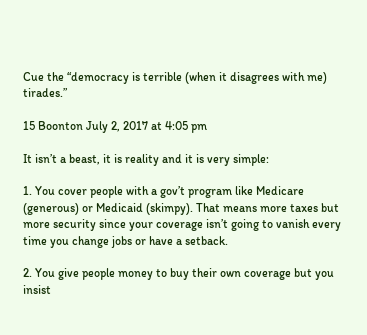Cue the “democracy is terrible (when it disagrees with me) tirades.”

15 Boonton July 2, 2017 at 4:05 pm

It isn’t a beast, it is reality and it is very simple:

1. You cover people with a gov’t program like Medicare (generous) or Medicaid (skimpy). That means more taxes but more security since your coverage isn’t going to vanish every time you change jobs or have a setback.

2. You give people money to buy their own coverage but you insist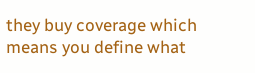they buy coverage which means you define what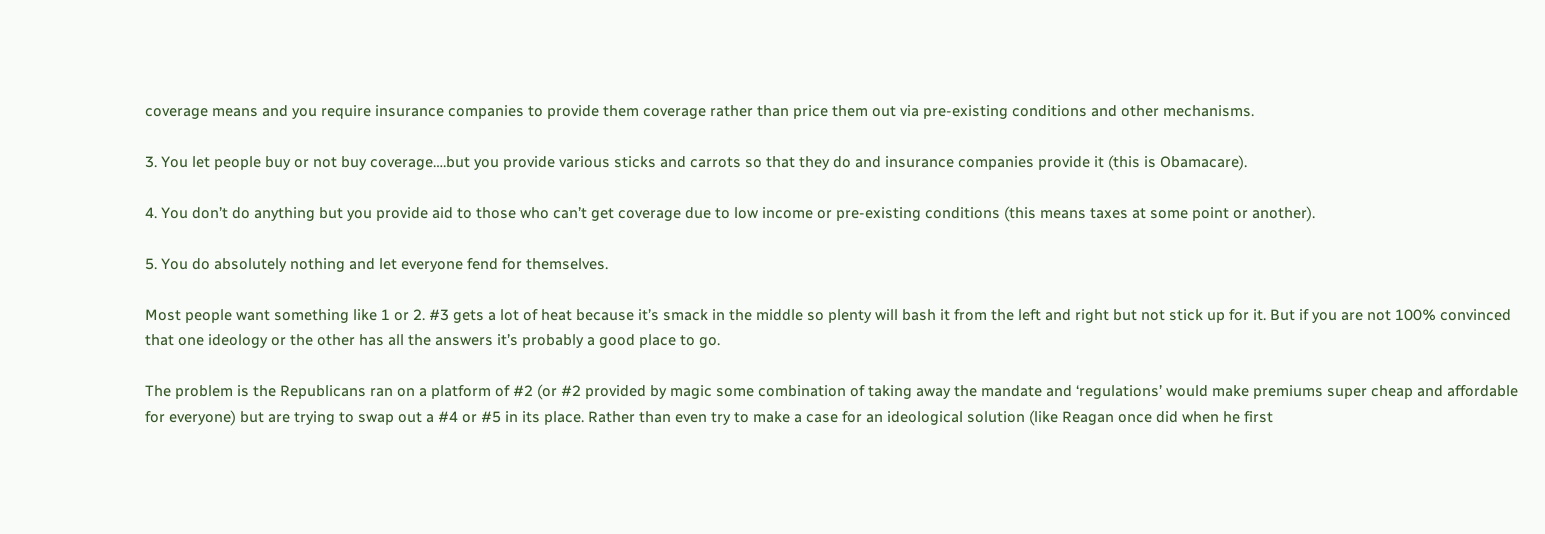coverage means and you require insurance companies to provide them coverage rather than price them out via pre-existing conditions and other mechanisms.

3. You let people buy or not buy coverage….but you provide various sticks and carrots so that they do and insurance companies provide it (this is Obamacare).

4. You don’t do anything but you provide aid to those who can’t get coverage due to low income or pre-existing conditions (this means taxes at some point or another).

5. You do absolutely nothing and let everyone fend for themselves.

Most people want something like 1 or 2. #3 gets a lot of heat because it’s smack in the middle so plenty will bash it from the left and right but not stick up for it. But if you are not 100% convinced that one ideology or the other has all the answers it’s probably a good place to go.

The problem is the Republicans ran on a platform of #2 (or #2 provided by magic some combination of taking away the mandate and ‘regulations’ would make premiums super cheap and affordable for everyone) but are trying to swap out a #4 or #5 in its place. Rather than even try to make a case for an ideological solution (like Reagan once did when he first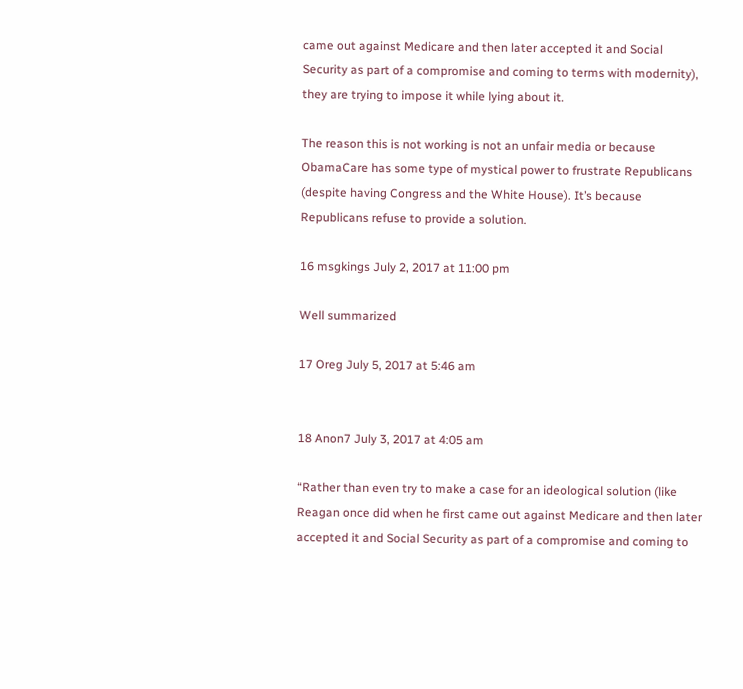came out against Medicare and then later accepted it and Social Security as part of a compromise and coming to terms with modernity), they are trying to impose it while lying about it.

The reason this is not working is not an unfair media or because ObamaCare has some type of mystical power to frustrate Republicans (despite having Congress and the White House). It’s because Republicans refuse to provide a solution.

16 msgkings July 2, 2017 at 11:00 pm

Well summarized

17 Oreg July 5, 2017 at 5:46 am


18 Anon7 July 3, 2017 at 4:05 am

“Rather than even try to make a case for an ideological solution (like Reagan once did when he first came out against Medicare and then later accepted it and Social Security as part of a compromise and coming to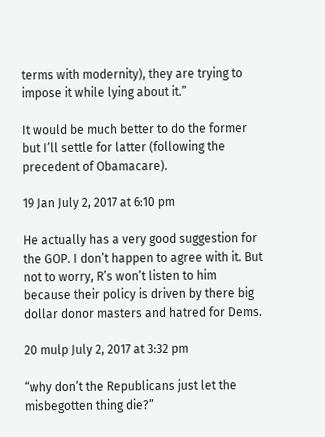terms with modernity), they are trying to impose it while lying about it.”

It would be much better to do the former but I’ll settle for latter (following the precedent of Obamacare).

19 Jan July 2, 2017 at 6:10 pm

He actually has a very good suggestion for the GOP. I don’t happen to agree with it. But not to worry, R’s won’t listen to him because their policy is driven by there big dollar donor masters and hatred for Dems.

20 mulp July 2, 2017 at 3:32 pm

“why don’t the Republicans just let the misbegotten thing die?”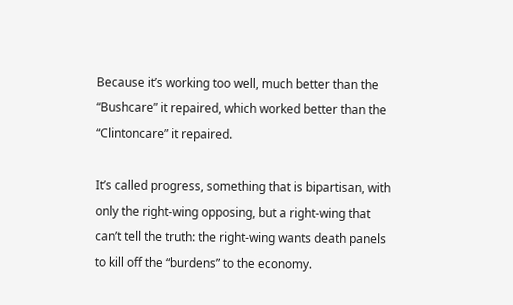Because it’s working too well, much better than the “Bushcare” it repaired, which worked better than the “Clintoncare” it repaired.

It’s called progress, something that is bipartisan, with only the right-wing opposing, but a right-wing that can’t tell the truth: the right-wing wants death panels to kill off the “burdens” to the economy.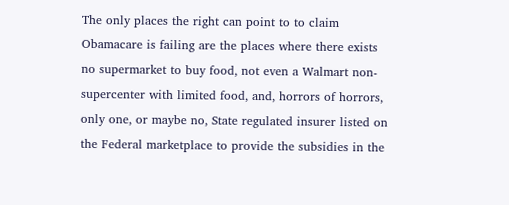The only places the right can point to to claim Obamacare is failing are the places where there exists no supermarket to buy food, not even a Walmart non-supercenter with limited food, and, horrors of horrors, only one, or maybe no, State regulated insurer listed on the Federal marketplace to provide the subsidies in the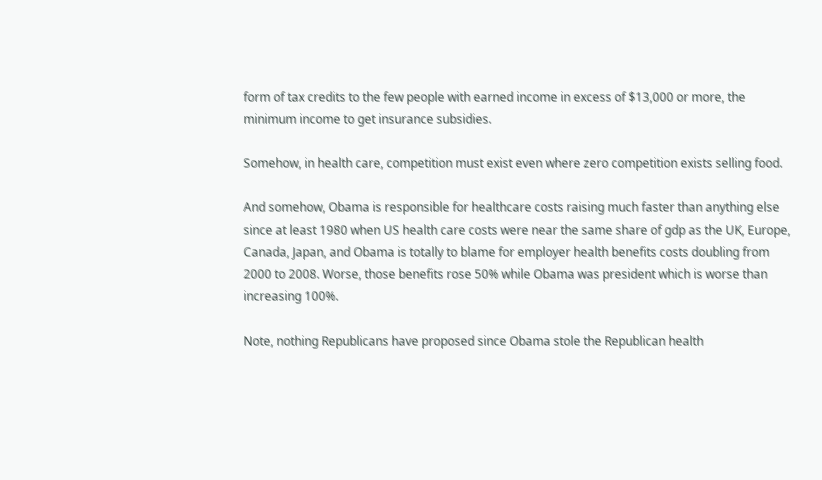form of tax credits to the few people with earned income in excess of $13,000 or more, the minimum income to get insurance subsidies.

Somehow, in health care, competition must exist even where zero competition exists selling food.

And somehow, Obama is responsible for healthcare costs raising much faster than anything else since at least 1980 when US health care costs were near the same share of gdp as the UK, Europe, Canada, Japan, and Obama is totally to blame for employer health benefits costs doubling from 2000 to 2008. Worse, those benefits rose 50% while Obama was president which is worse than increasing 100%.

Note, nothing Republicans have proposed since Obama stole the Republican health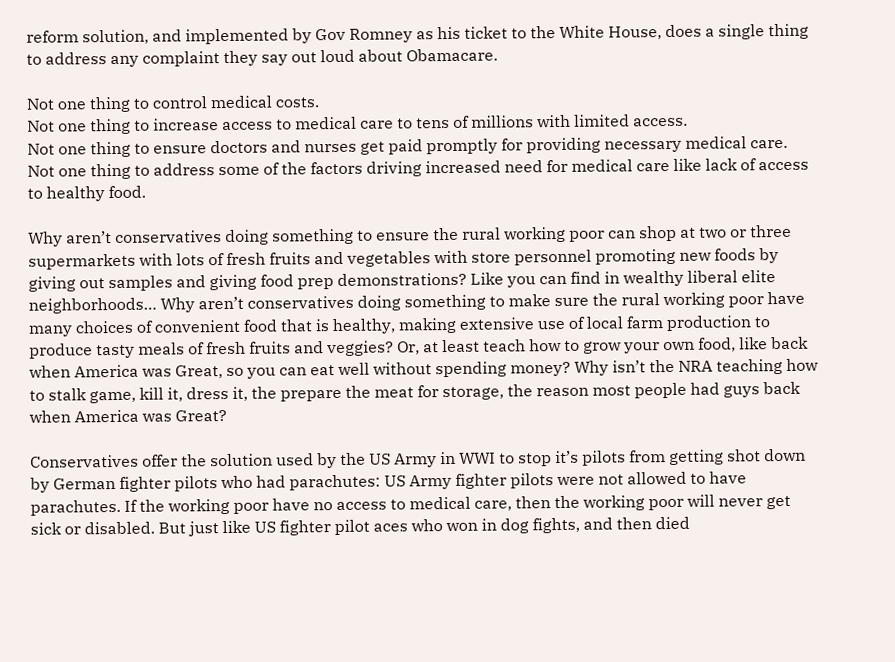reform solution, and implemented by Gov Romney as his ticket to the White House, does a single thing to address any complaint they say out loud about Obamacare.

Not one thing to control medical costs.
Not one thing to increase access to medical care to tens of millions with limited access.
Not one thing to ensure doctors and nurses get paid promptly for providing necessary medical care.
Not one thing to address some of the factors driving increased need for medical care like lack of access to healthy food.

Why aren’t conservatives doing something to ensure the rural working poor can shop at two or three supermarkets with lots of fresh fruits and vegetables with store personnel promoting new foods by giving out samples and giving food prep demonstrations? Like you can find in wealthy liberal elite neighborhoods… Why aren’t conservatives doing something to make sure the rural working poor have many choices of convenient food that is healthy, making extensive use of local farm production to produce tasty meals of fresh fruits and veggies? Or, at least teach how to grow your own food, like back when America was Great, so you can eat well without spending money? Why isn’t the NRA teaching how to stalk game, kill it, dress it, the prepare the meat for storage, the reason most people had guys back when America was Great?

Conservatives offer the solution used by the US Army in WWI to stop it’s pilots from getting shot down by German fighter pilots who had parachutes: US Army fighter pilots were not allowed to have parachutes. If the working poor have no access to medical care, then the working poor will never get sick or disabled. But just like US fighter pilot aces who won in dog fights, and then died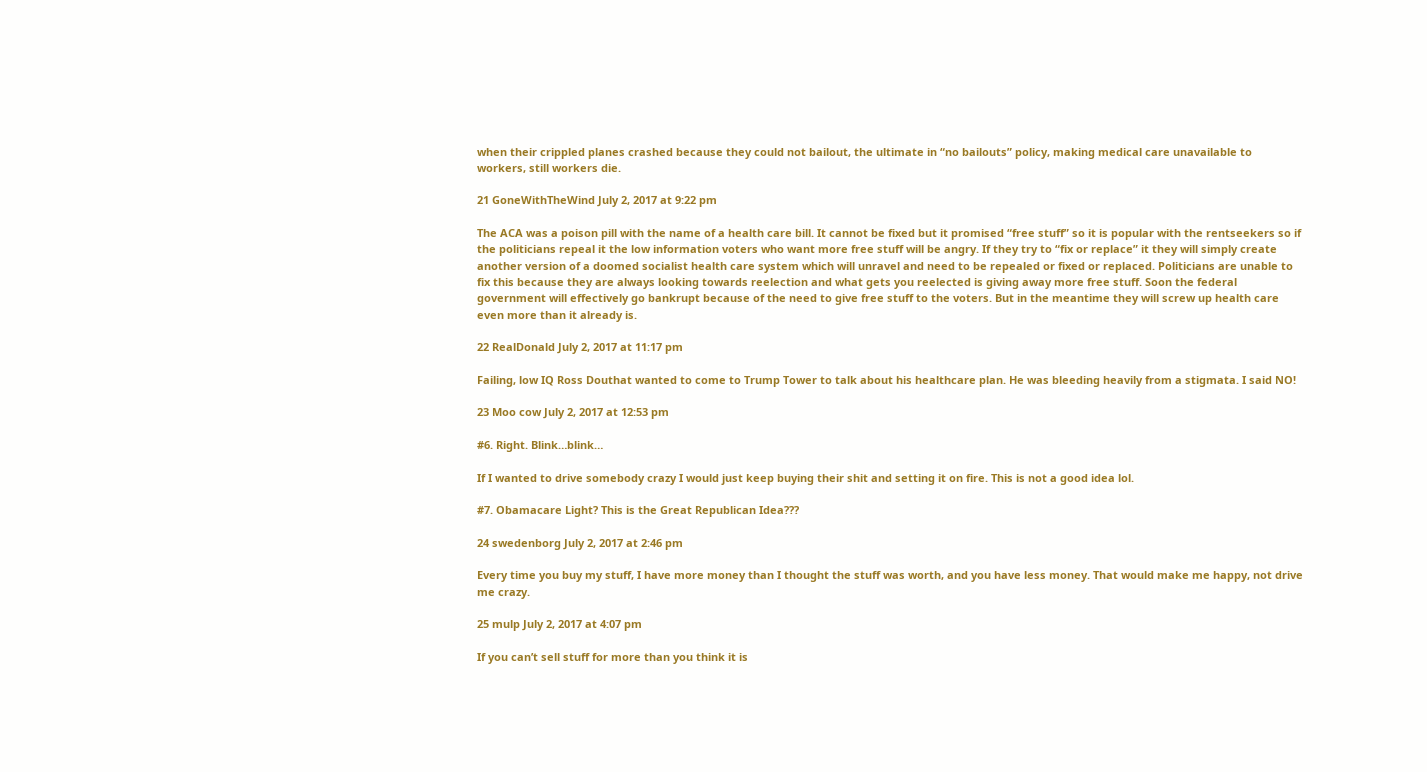when their crippled planes crashed because they could not bailout, the ultimate in “no bailouts” policy, making medical care unavailable to workers, still workers die.

21 GoneWithTheWind July 2, 2017 at 9:22 pm

The ACA was a poison pill with the name of a health care bill. It cannot be fixed but it promised “free stuff” so it is popular with the rentseekers so if the politicians repeal it the low information voters who want more free stuff will be angry. If they try to “fix or replace” it they will simply create another version of a doomed socialist health care system which will unravel and need to be repealed or fixed or replaced. Politicians are unable to fix this because they are always looking towards reelection and what gets you reelected is giving away more free stuff. Soon the federal government will effectively go bankrupt because of the need to give free stuff to the voters. But in the meantime they will screw up health care even more than it already is.

22 RealDonald July 2, 2017 at 11:17 pm

Failing, low IQ Ross Douthat wanted to come to Trump Tower to talk about his healthcare plan. He was bleeding heavily from a stigmata. I said NO!

23 Moo cow July 2, 2017 at 12:53 pm

#6. Right. Blink…blink…

If I wanted to drive somebody crazy I would just keep buying their shit and setting it on fire. This is not a good idea lol.

#7. Obamacare Light? This is the Great Republican Idea???

24 swedenborg July 2, 2017 at 2:46 pm

Every time you buy my stuff, I have more money than I thought the stuff was worth, and you have less money. That would make me happy, not drive me crazy.

25 mulp July 2, 2017 at 4:07 pm

If you can’t sell stuff for more than you think it is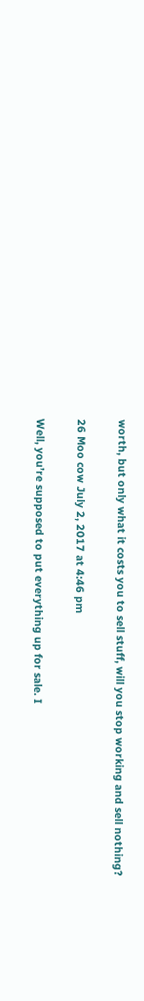worth, but only what it costs you to sell stuff, will you stop working and sell nothing?

26 Moo cow July 2, 2017 at 4:46 pm

Well, you’re supposed to put everything up for sale. I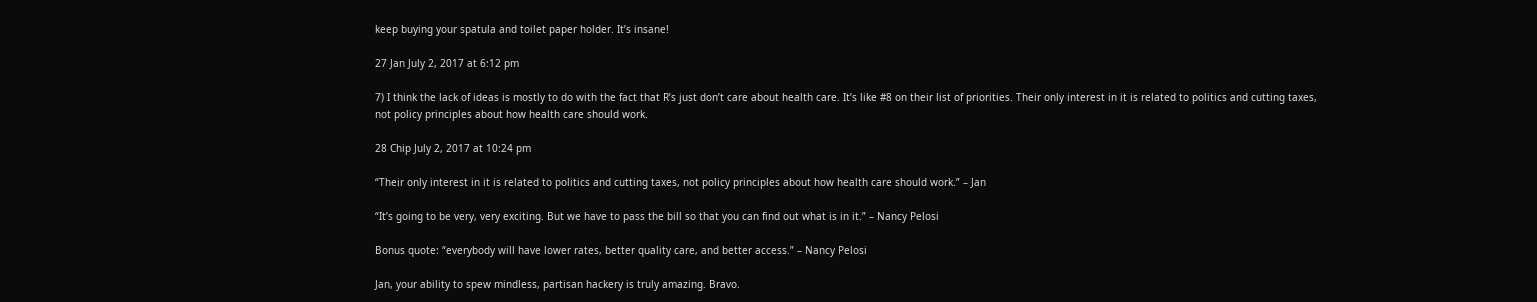keep buying your spatula and toilet paper holder. It’s insane!

27 Jan July 2, 2017 at 6:12 pm

7) I think the lack of ideas is mostly to do with the fact that R’s just don’t care about health care. It’s like #8 on their list of priorities. Their only interest in it is related to politics and cutting taxes, not policy principles about how health care should work.

28 Chip July 2, 2017 at 10:24 pm

“Their only interest in it is related to politics and cutting taxes, not policy principles about how health care should work.” – Jan

“It’s going to be very, very exciting. But we have to pass the bill so that you can find out what is in it.” – Nancy Pelosi

Bonus quote: “everybody will have lower rates, better quality care, and better access.” – Nancy Pelosi

Jan, your ability to spew mindless, partisan hackery is truly amazing. Bravo.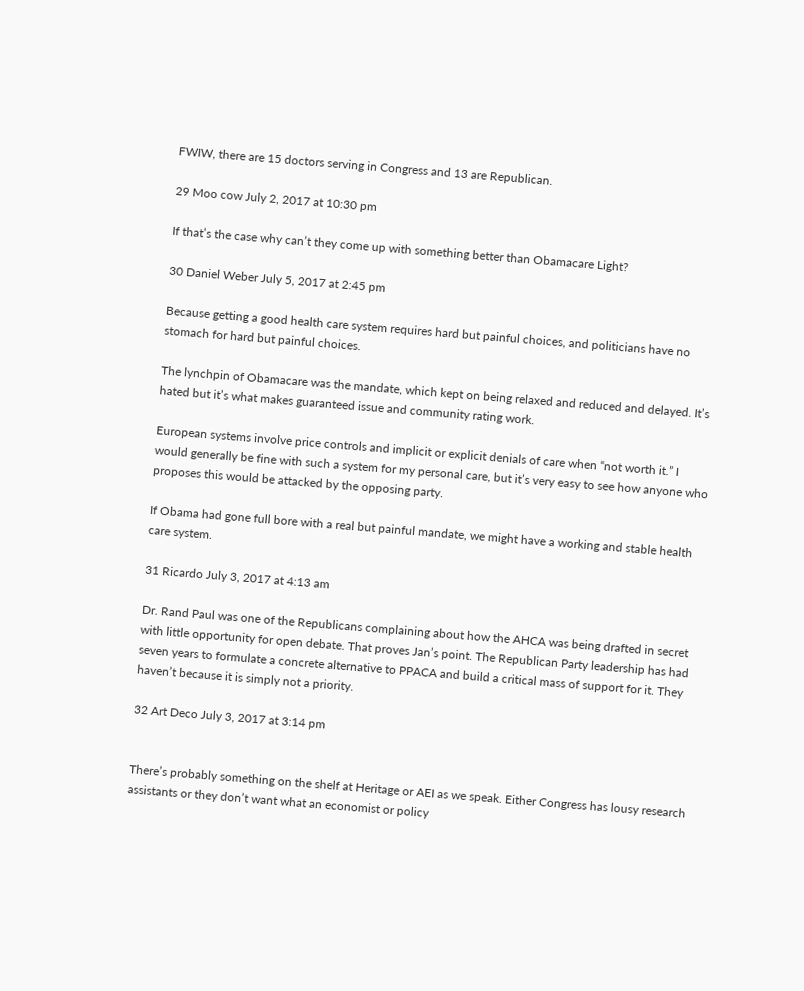FWIW, there are 15 doctors serving in Congress and 13 are Republican.

29 Moo cow July 2, 2017 at 10:30 pm

If that’s the case why can’t they come up with something better than Obamacare Light?

30 Daniel Weber July 5, 2017 at 2:45 pm

Because getting a good health care system requires hard but painful choices, and politicians have no stomach for hard but painful choices.

The lynchpin of Obamacare was the mandate, which kept on being relaxed and reduced and delayed. It’s hated but it’s what makes guaranteed issue and community rating work.

European systems involve price controls and implicit or explicit denials of care when “not worth it.” I would generally be fine with such a system for my personal care, but it’s very easy to see how anyone who proposes this would be attacked by the opposing party.

If Obama had gone full bore with a real but painful mandate, we might have a working and stable health care system.

31 Ricardo July 3, 2017 at 4:13 am

Dr. Rand Paul was one of the Republicans complaining about how the AHCA was being drafted in secret with little opportunity for open debate. That proves Jan’s point. The Republican Party leadership has had seven years to formulate a concrete alternative to PPACA and build a critical mass of support for it. They haven’t because it is simply not a priority.

32 Art Deco July 3, 2017 at 3:14 pm


There’s probably something on the shelf at Heritage or AEI as we speak. Either Congress has lousy research assistants or they don’t want what an economist or policy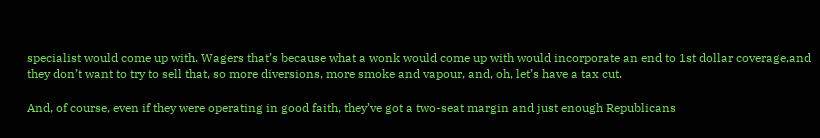specialist would come up with. Wagers that’s because what a wonk would come up with would incorporate an end to 1st dollar coverage,and they don’t want to try to sell that, so more diversions, more smoke and vapour, and, oh, let’s have a tax cut.

And, of course, even if they were operating in good faith, they’ve got a two-seat margin and just enough Republicans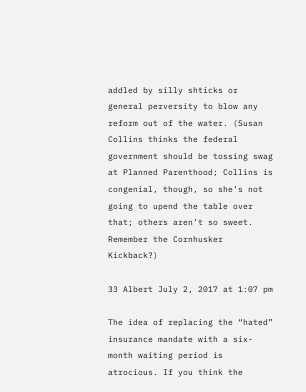addled by silly shticks or general perversity to blow any reform out of the water. (Susan Collins thinks the federal government should be tossing swag at Planned Parenthood; Collins is congenial, though, so she’s not going to upend the table over that; others aren’t so sweet. Remember the Cornhusker Kickback?)

33 Albert July 2, 2017 at 1:07 pm

The idea of replacing the “hated” insurance mandate with a six-month waiting period is atrocious. If you think the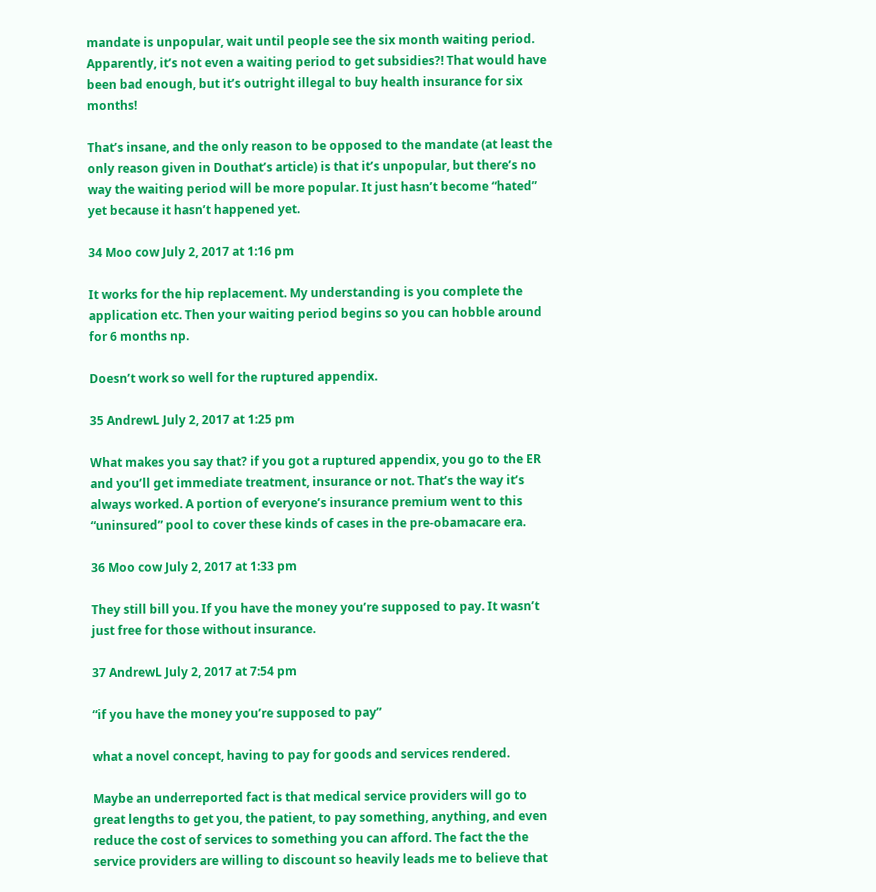mandate is unpopular, wait until people see the six month waiting period. Apparently, it’s not even a waiting period to get subsidies?! That would have been bad enough, but it’s outright illegal to buy health insurance for six months!

That’s insane, and the only reason to be opposed to the mandate (at least the only reason given in Douthat’s article) is that it’s unpopular, but there’s no way the waiting period will be more popular. It just hasn’t become “hated” yet because it hasn’t happened yet.

34 Moo cow July 2, 2017 at 1:16 pm

It works for the hip replacement. My understanding is you complete the application etc. Then your waiting period begins so you can hobble around for 6 months np.

Doesn’t work so well for the ruptured appendix.

35 AndrewL July 2, 2017 at 1:25 pm

What makes you say that? if you got a ruptured appendix, you go to the ER and you’ll get immediate treatment, insurance or not. That’s the way it’s always worked. A portion of everyone’s insurance premium went to this “uninsured” pool to cover these kinds of cases in the pre-obamacare era.

36 Moo cow July 2, 2017 at 1:33 pm

They still bill you. If you have the money you’re supposed to pay. It wasn’t just free for those without insurance.

37 AndrewL July 2, 2017 at 7:54 pm

“if you have the money you’re supposed to pay”

what a novel concept, having to pay for goods and services rendered.

Maybe an underreported fact is that medical service providers will go to great lengths to get you, the patient, to pay something, anything, and even reduce the cost of services to something you can afford. The fact the the service providers are willing to discount so heavily leads me to believe that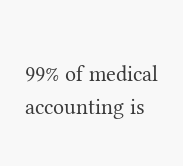99% of medical accounting is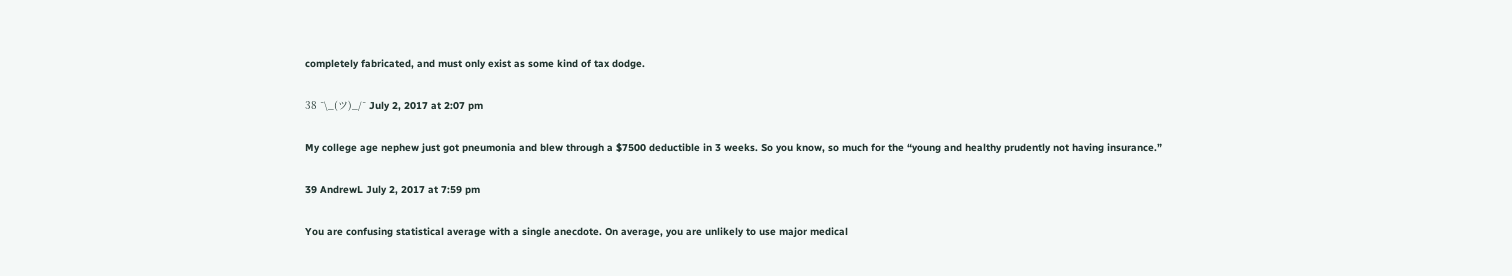completely fabricated, and must only exist as some kind of tax dodge.

38 ¯\_(ツ)_/¯ July 2, 2017 at 2:07 pm

My college age nephew just got pneumonia and blew through a $7500 deductible in 3 weeks. So you know, so much for the “young and healthy prudently not having insurance.”

39 AndrewL July 2, 2017 at 7:59 pm

You are confusing statistical average with a single anecdote. On average, you are unlikely to use major medical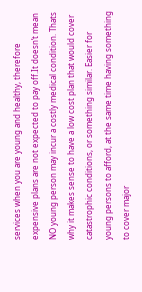services when you are young and healthy, therefore expensive plans are not expected to pay off.It doesn’t mean NO young person may incur a costly medical condition. Thats why it makes sense to have a low cost plan that would cover catastrophic conditions, or something similar. Easier for young persons to afford, at the same time having something to cover major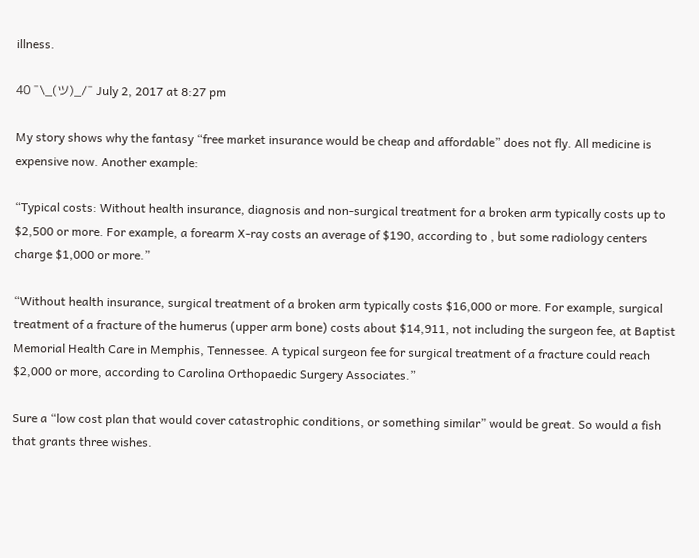illness.

40 ¯\_(ツ)_/¯ July 2, 2017 at 8:27 pm

My story shows why the fantasy “free market insurance would be cheap and affordable” does not fly. All medicine is expensive now. Another example:

“Typical costs: Without health insurance, diagnosis and non-surgical treatment for a broken arm typically costs up to $2,500 or more. For example, a forearm X-ray costs an average of $190, according to , but some radiology centers charge $1,000 or more.”

“Without health insurance, surgical treatment of a broken arm typically costs $16,000 or more. For example, surgical treatment of a fracture of the humerus (upper arm bone) costs about $14,911, not including the surgeon fee, at Baptist Memorial Health Care in Memphis, Tennessee. A typical surgeon fee for surgical treatment of a fracture could reach $2,000 or more, according to Carolina Orthopaedic Surgery Associates.”

Sure a “low cost plan that would cover catastrophic conditions, or something similar” would be great. So would a fish that grants three wishes.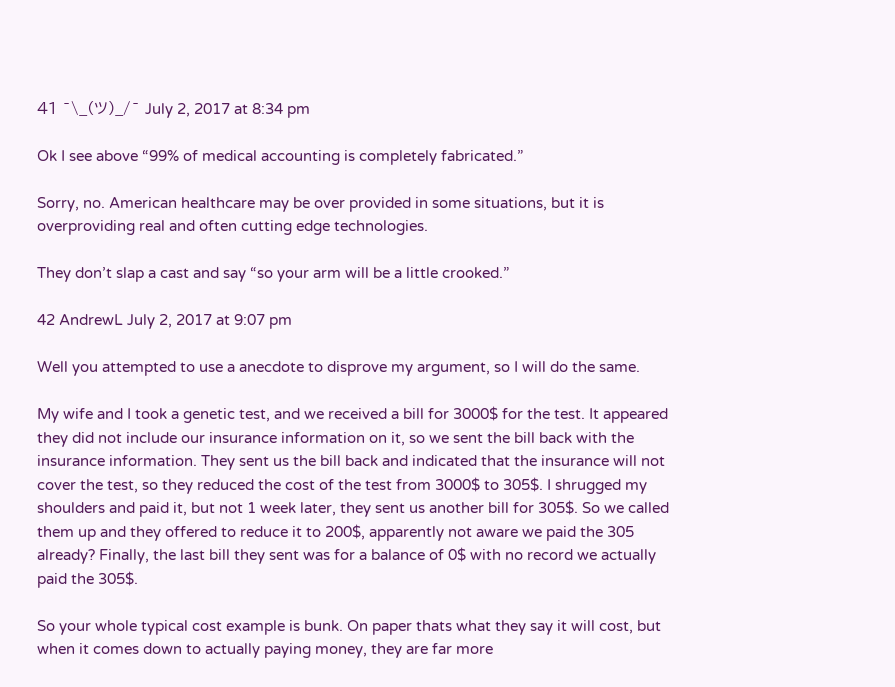41 ¯\_(ツ)_/¯ July 2, 2017 at 8:34 pm

Ok I see above “99% of medical accounting is completely fabricated.”

Sorry, no. American healthcare may be over provided in some situations, but it is overproviding real and often cutting edge technologies.

They don’t slap a cast and say “so your arm will be a little crooked.”

42 AndrewL July 2, 2017 at 9:07 pm

Well you attempted to use a anecdote to disprove my argument, so I will do the same.

My wife and I took a genetic test, and we received a bill for 3000$ for the test. It appeared they did not include our insurance information on it, so we sent the bill back with the insurance information. They sent us the bill back and indicated that the insurance will not cover the test, so they reduced the cost of the test from 3000$ to 305$. I shrugged my shoulders and paid it, but not 1 week later, they sent us another bill for 305$. So we called them up and they offered to reduce it to 200$, apparently not aware we paid the 305 already? Finally, the last bill they sent was for a balance of 0$ with no record we actually paid the 305$.

So your whole typical cost example is bunk. On paper thats what they say it will cost, but when it comes down to actually paying money, they are far more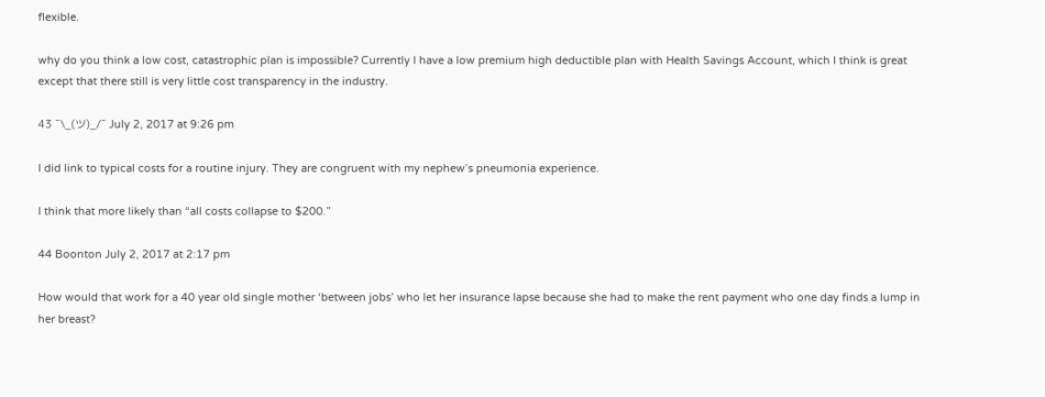flexible.

why do you think a low cost, catastrophic plan is impossible? Currently I have a low premium high deductible plan with Health Savings Account, which I think is great except that there still is very little cost transparency in the industry.

43 ¯\_(ツ)_/¯ July 2, 2017 at 9:26 pm

I did link to typical costs for a routine injury. They are congruent with my nephew’s pneumonia experience.

I think that more likely than “all costs collapse to $200.”

44 Boonton July 2, 2017 at 2:17 pm

How would that work for a 40 year old single mother ‘between jobs’ who let her insurance lapse because she had to make the rent payment who one day finds a lump in her breast?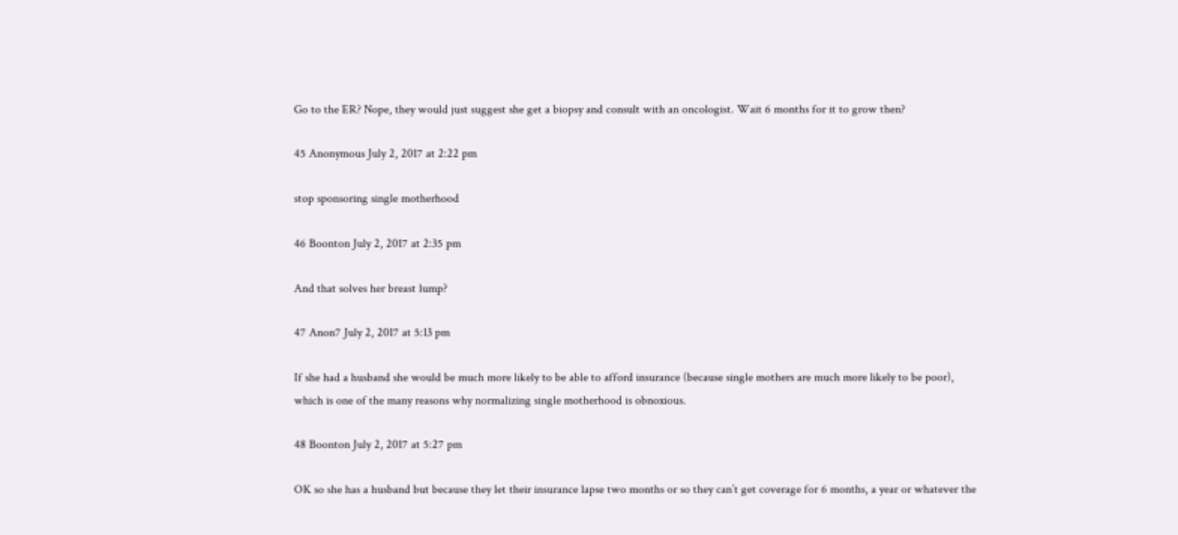Go to the ER? Nope, they would just suggest she get a biopsy and consult with an oncologist. Wait 6 months for it to grow then?

45 Anonymous July 2, 2017 at 2:22 pm

stop sponsoring single motherhood

46 Boonton July 2, 2017 at 2:35 pm

And that solves her breast lump?

47 Anon7 July 2, 2017 at 5:13 pm

If she had a husband she would be much more likely to be able to afford insurance (because single mothers are much more likely to be poor), which is one of the many reasons why normalizing single motherhood is obnoxious.

48 Boonton July 2, 2017 at 5:27 pm

OK so she has a husband but because they let their insurance lapse two months or so they can’t get coverage for 6 months, a year or whatever the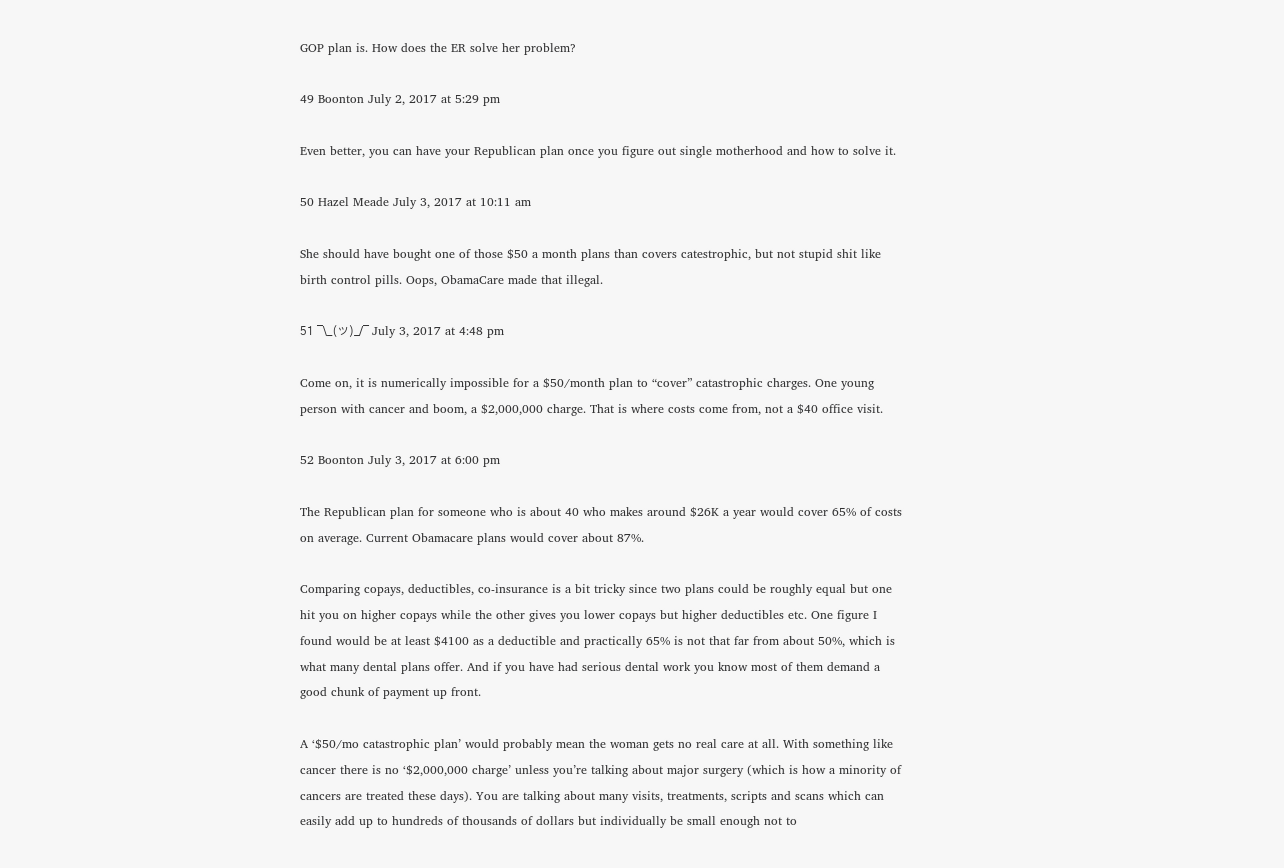GOP plan is. How does the ER solve her problem?

49 Boonton July 2, 2017 at 5:29 pm

Even better, you can have your Republican plan once you figure out single motherhood and how to solve it.

50 Hazel Meade July 3, 2017 at 10:11 am

She should have bought one of those $50 a month plans than covers catestrophic, but not stupid shit like birth control pills. Oops, ObamaCare made that illegal.

51 ¯\_(ツ)_/¯ July 3, 2017 at 4:48 pm

Come on, it is numerically impossible for a $50/month plan to “cover” catastrophic charges. One young person with cancer and boom, a $2,000,000 charge. That is where costs come from, not a $40 office visit.

52 Boonton July 3, 2017 at 6:00 pm

The Republican plan for someone who is about 40 who makes around $26K a year would cover 65% of costs on average. Current Obamacare plans would cover about 87%.

Comparing copays, deductibles, co-insurance is a bit tricky since two plans could be roughly equal but one hit you on higher copays while the other gives you lower copays but higher deductibles etc. One figure I found would be at least $4100 as a deductible and practically 65% is not that far from about 50%, which is what many dental plans offer. And if you have had serious dental work you know most of them demand a good chunk of payment up front.

A ‘$50/mo catastrophic plan’ would probably mean the woman gets no real care at all. With something like cancer there is no ‘$2,000,000 charge’ unless you’re talking about major surgery (which is how a minority of cancers are treated these days). You are talking about many visits, treatments, scripts and scans which can easily add up to hundreds of thousands of dollars but individually be small enough not to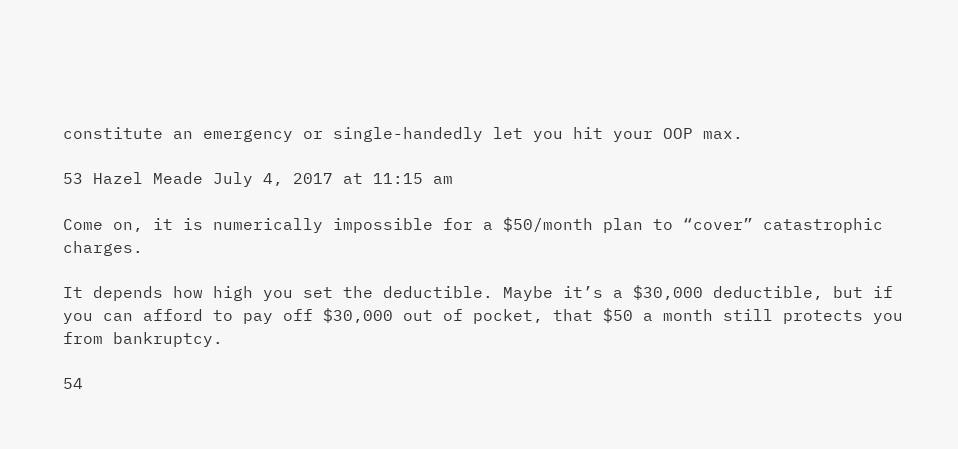constitute an emergency or single-handedly let you hit your OOP max.

53 Hazel Meade July 4, 2017 at 11:15 am

Come on, it is numerically impossible for a $50/month plan to “cover” catastrophic charges.

It depends how high you set the deductible. Maybe it’s a $30,000 deductible, but if you can afford to pay off $30,000 out of pocket, that $50 a month still protects you from bankruptcy.

54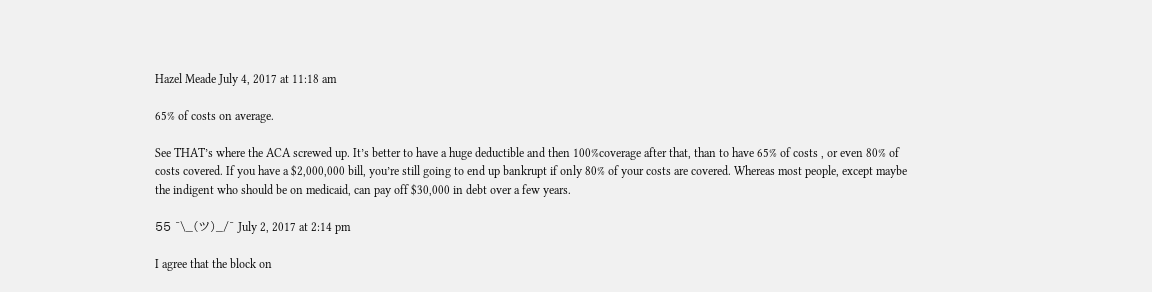Hazel Meade July 4, 2017 at 11:18 am

65% of costs on average.

See THAT’s where the ACA screwed up. It’s better to have a huge deductible and then 100%coverage after that, than to have 65% of costs , or even 80% of costs covered. If you have a $2,000,000 bill, you’re still going to end up bankrupt if only 80% of your costs are covered. Whereas most people, except maybe the indigent who should be on medicaid, can pay off $30,000 in debt over a few years.

55 ¯\_(ツ)_/¯ July 2, 2017 at 2:14 pm

I agree that the block on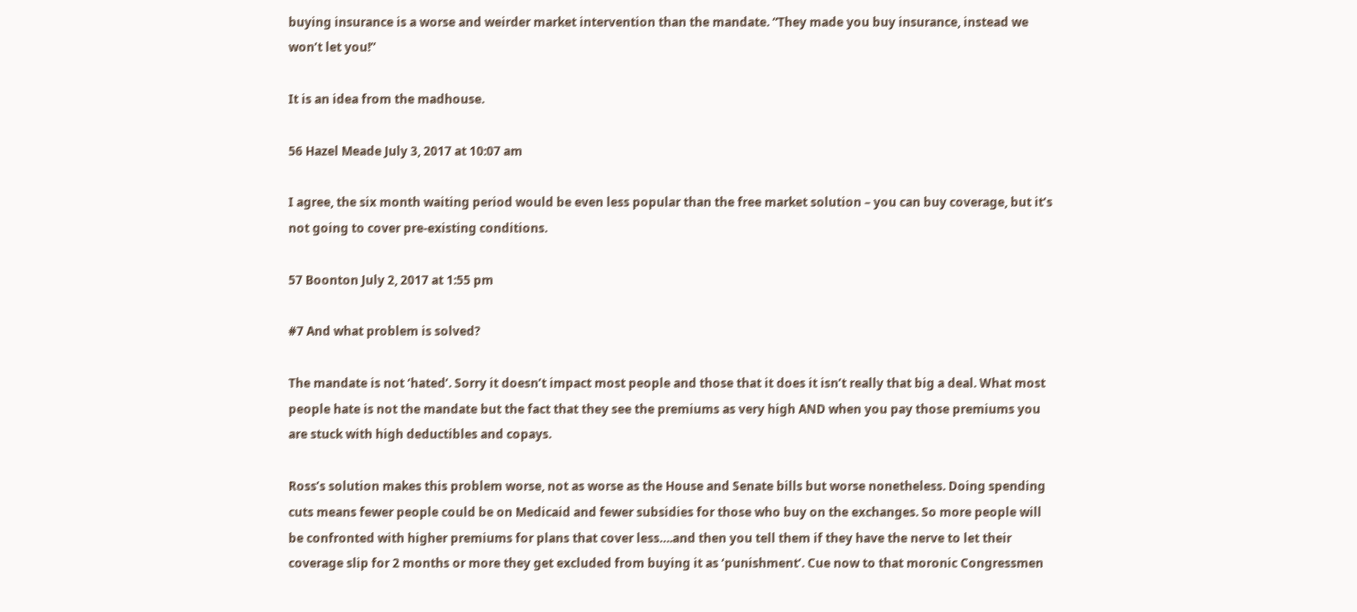buying insurance is a worse and weirder market intervention than the mandate. “They made you buy insurance, instead we won’t let you!”

It is an idea from the madhouse.

56 Hazel Meade July 3, 2017 at 10:07 am

I agree, the six month waiting period would be even less popular than the free market solution – you can buy coverage, but it’s not going to cover pre-existing conditions.

57 Boonton July 2, 2017 at 1:55 pm

#7 And what problem is solved?

The mandate is not ‘hated’. Sorry it doesn’t impact most people and those that it does it isn’t really that big a deal. What most people hate is not the mandate but the fact that they see the premiums as very high AND when you pay those premiums you are stuck with high deductibles and copays.

Ross’s solution makes this problem worse, not as worse as the House and Senate bills but worse nonetheless. Doing spending cuts means fewer people could be on Medicaid and fewer subsidies for those who buy on the exchanges. So more people will be confronted with higher premiums for plans that cover less….and then you tell them if they have the nerve to let their coverage slip for 2 months or more they get excluded from buying it as ‘punishment’. Cue now to that moronic Congressmen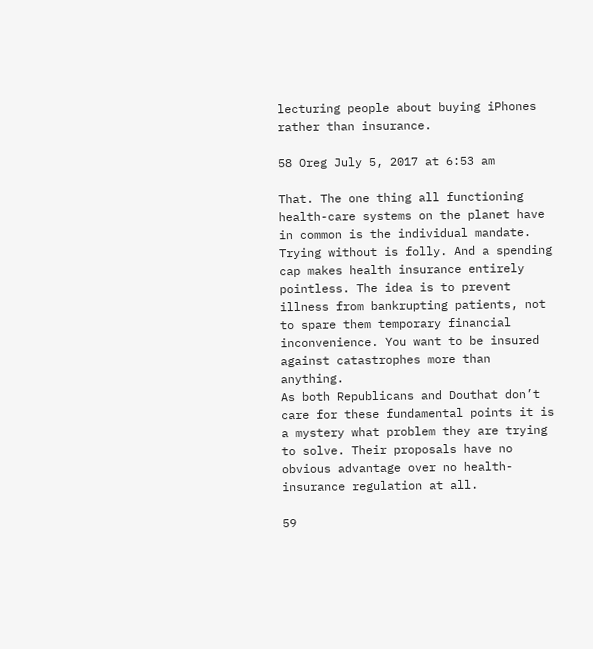lecturing people about buying iPhones rather than insurance.

58 Oreg July 5, 2017 at 6:53 am

That. The one thing all functioning health-care systems on the planet have in common is the individual mandate. Trying without is folly. And a spending cap makes health insurance entirely pointless. The idea is to prevent illness from bankrupting patients, not to spare them temporary financial inconvenience. You want to be insured against catastrophes more than anything.
As both Republicans and Douthat don’t care for these fundamental points it is a mystery what problem they are trying to solve. Their proposals have no obvious advantage over no health-insurance regulation at all.

59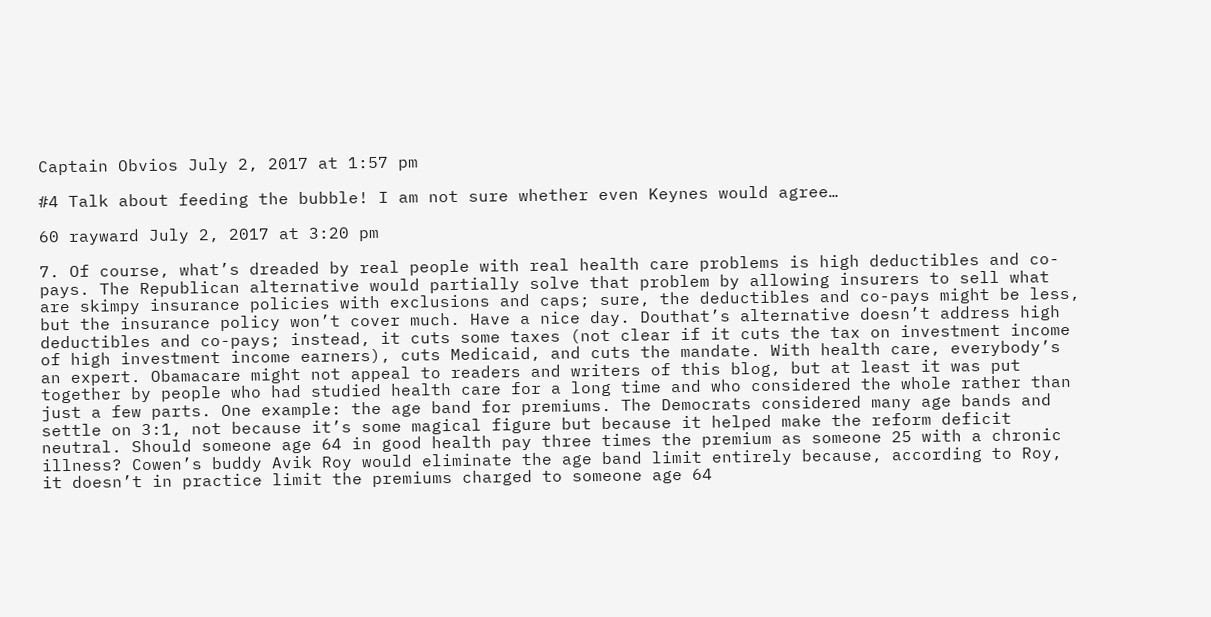Captain Obvios July 2, 2017 at 1:57 pm

#4 Talk about feeding the bubble! I am not sure whether even Keynes would agree…

60 rayward July 2, 2017 at 3:20 pm

7. Of course, what’s dreaded by real people with real health care problems is high deductibles and co-pays. The Republican alternative would partially solve that problem by allowing insurers to sell what are skimpy insurance policies with exclusions and caps; sure, the deductibles and co-pays might be less, but the insurance policy won’t cover much. Have a nice day. Douthat’s alternative doesn’t address high deductibles and co-pays; instead, it cuts some taxes (not clear if it cuts the tax on investment income of high investment income earners), cuts Medicaid, and cuts the mandate. With health care, everybody’s an expert. Obamacare might not appeal to readers and writers of this blog, but at least it was put together by people who had studied health care for a long time and who considered the whole rather than just a few parts. One example: the age band for premiums. The Democrats considered many age bands and settle on 3:1, not because it’s some magical figure but because it helped make the reform deficit neutral. Should someone age 64 in good health pay three times the premium as someone 25 with a chronic illness? Cowen’s buddy Avik Roy would eliminate the age band limit entirely because, according to Roy, it doesn’t in practice limit the premiums charged to someone age 64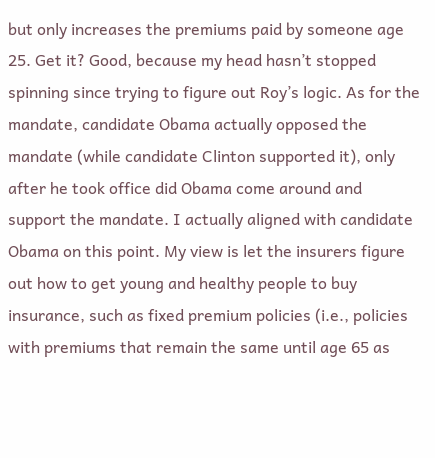but only increases the premiums paid by someone age 25. Get it? Good, because my head hasn’t stopped spinning since trying to figure out Roy’s logic. As for the mandate, candidate Obama actually opposed the mandate (while candidate Clinton supported it), only after he took office did Obama come around and support the mandate. I actually aligned with candidate Obama on this point. My view is let the insurers figure out how to get young and healthy people to buy insurance, such as fixed premium policies (i.e., policies with premiums that remain the same until age 65 as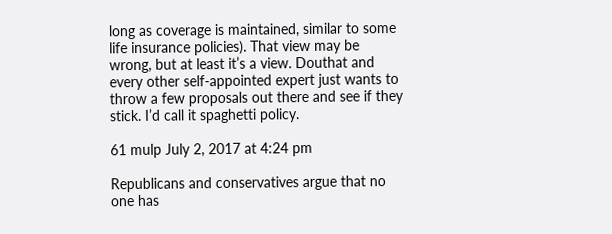long as coverage is maintained, similar to some life insurance policies). That view may be wrong, but at least it’s a view. Douthat and every other self-appointed expert just wants to throw a few proposals out there and see if they stick. I’d call it spaghetti policy.

61 mulp July 2, 2017 at 4:24 pm

Republicans and conservatives argue that no one has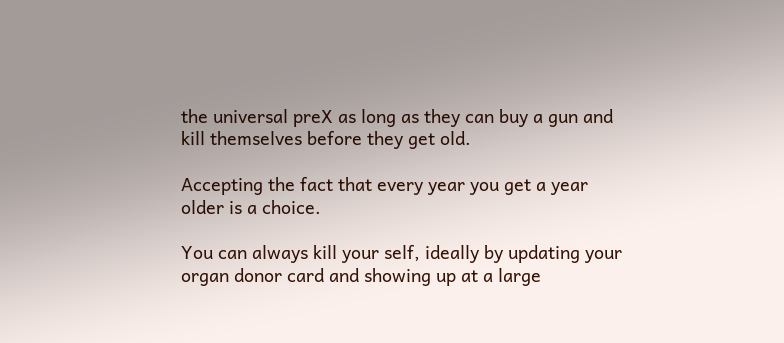the universal preX as long as they can buy a gun and kill themselves before they get old.

Accepting the fact that every year you get a year older is a choice.

You can always kill your self, ideally by updating your organ donor card and showing up at a large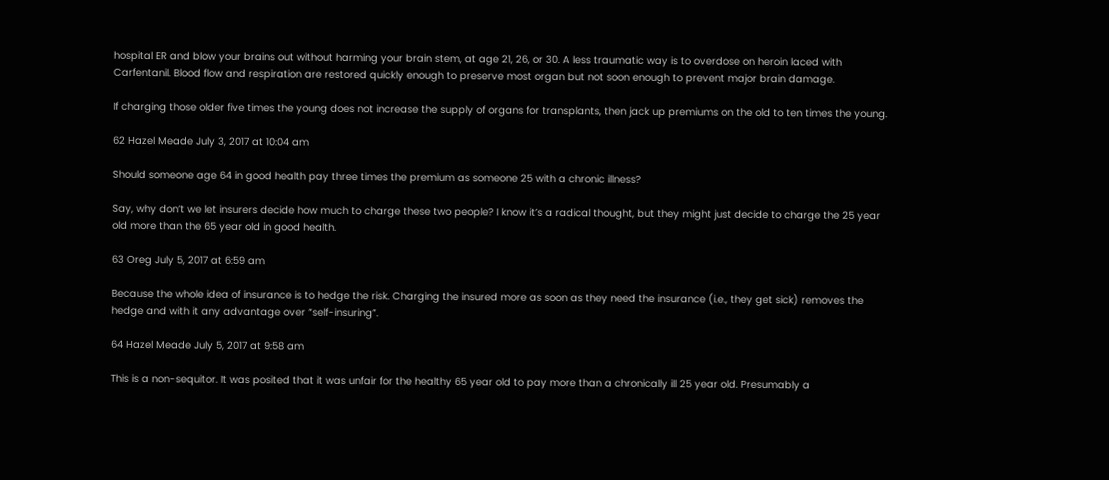hospital ER and blow your brains out without harming your brain stem, at age 21, 26, or 30. A less traumatic way is to overdose on heroin laced with Carfentanil. Blood flow and respiration are restored quickly enough to preserve most organ but not soon enough to prevent major brain damage.

If charging those older five times the young does not increase the supply of organs for transplants, then jack up premiums on the old to ten times the young.

62 Hazel Meade July 3, 2017 at 10:04 am

Should someone age 64 in good health pay three times the premium as someone 25 with a chronic illness?

Say, why don’t we let insurers decide how much to charge these two people? I know it’s a radical thought, but they might just decide to charge the 25 year old more than the 65 year old in good health.

63 Oreg July 5, 2017 at 6:59 am

Because the whole idea of insurance is to hedge the risk. Charging the insured more as soon as they need the insurance (i.e., they get sick) removes the hedge and with it any advantage over “self-insuring”.

64 Hazel Meade July 5, 2017 at 9:58 am

This is a non-sequitor. It was posited that it was unfair for the healthy 65 year old to pay more than a chronically ill 25 year old. Presumably a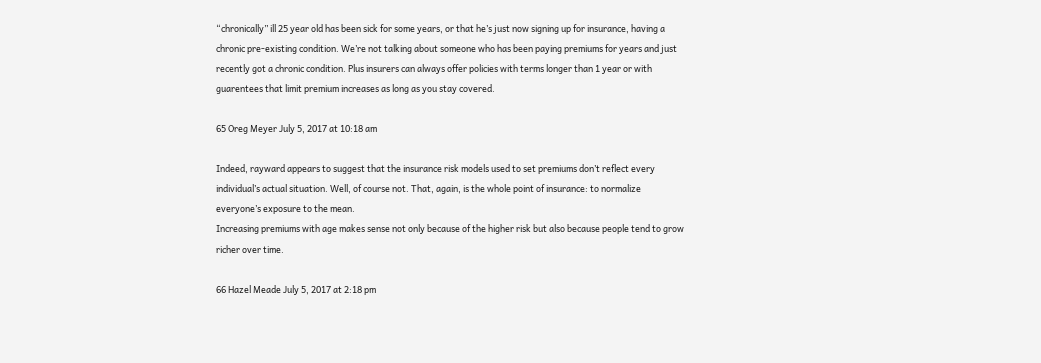“chronically” ill 25 year old has been sick for some years, or that he’s just now signing up for insurance, having a chronic pre-existing condition. We’re not talking about someone who has been paying premiums for years and just recently got a chronic condition. Plus insurers can always offer policies with terms longer than 1 year or with guarentees that limit premium increases as long as you stay covered.

65 Oreg Meyer July 5, 2017 at 10:18 am

Indeed, rayward appears to suggest that the insurance risk models used to set premiums don’t reflect every individual’s actual situation. Well, of course not. That, again, is the whole point of insurance: to normalize everyone’s exposure to the mean.
Increasing premiums with age makes sense not only because of the higher risk but also because people tend to grow richer over time.

66 Hazel Meade July 5, 2017 at 2:18 pm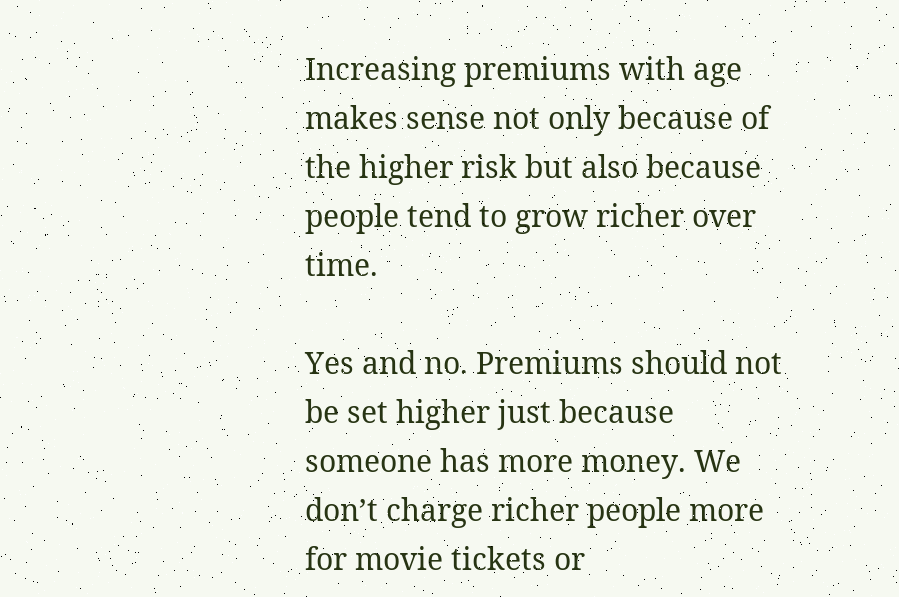Increasing premiums with age makes sense not only because of the higher risk but also because people tend to grow richer over time.

Yes and no. Premiums should not be set higher just because someone has more money. We don’t charge richer people more for movie tickets or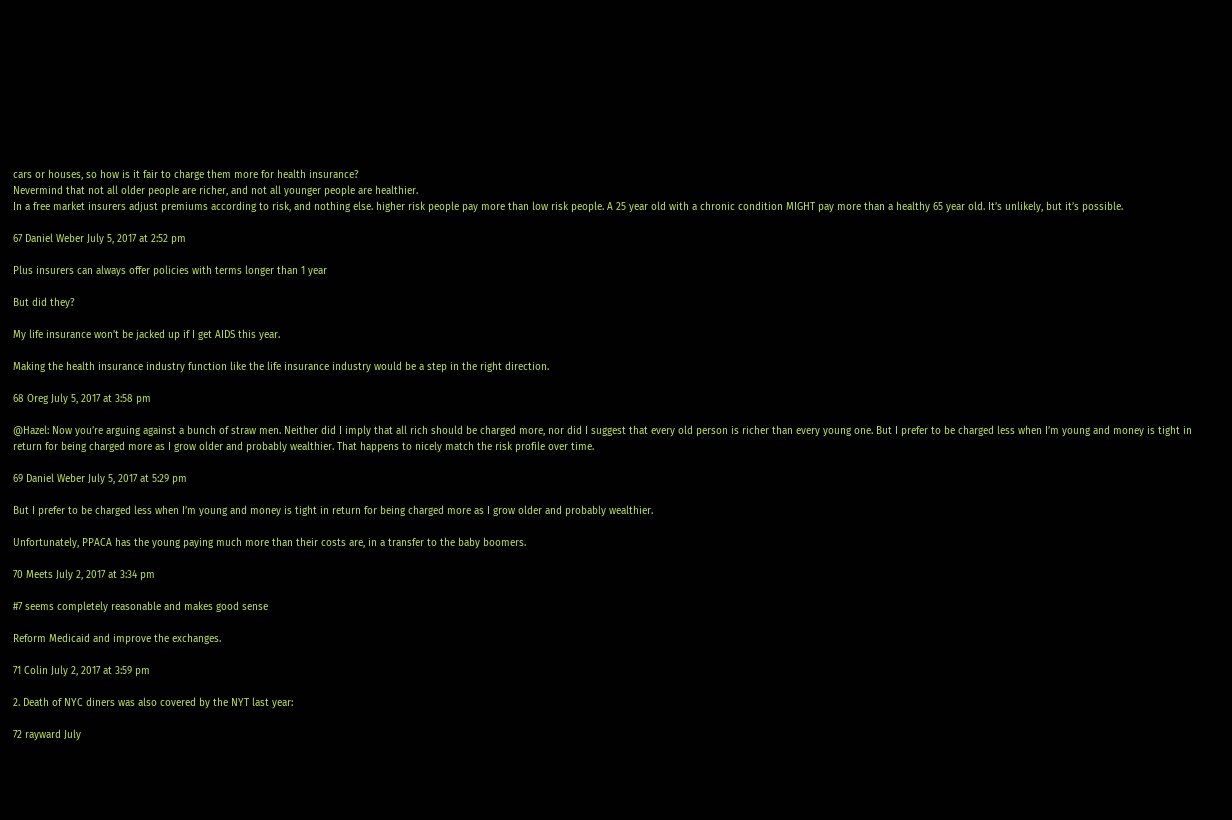cars or houses, so how is it fair to charge them more for health insurance?
Nevermind that not all older people are richer, and not all younger people are healthier.
In a free market insurers adjust premiums according to risk, and nothing else. higher risk people pay more than low risk people. A 25 year old with a chronic condition MIGHT pay more than a healthy 65 year old. It’s unlikely, but it’s possible.

67 Daniel Weber July 5, 2017 at 2:52 pm

Plus insurers can always offer policies with terms longer than 1 year

But did they?

My life insurance won’t be jacked up if I get AIDS this year.

Making the health insurance industry function like the life insurance industry would be a step in the right direction.

68 Oreg July 5, 2017 at 3:58 pm

@Hazel: Now you’re arguing against a bunch of straw men. Neither did I imply that all rich should be charged more, nor did I suggest that every old person is richer than every young one. But I prefer to be charged less when I’m young and money is tight in return for being charged more as I grow older and probably wealthier. That happens to nicely match the risk profile over time.

69 Daniel Weber July 5, 2017 at 5:29 pm

But I prefer to be charged less when I’m young and money is tight in return for being charged more as I grow older and probably wealthier.

Unfortunately, PPACA has the young paying much more than their costs are, in a transfer to the baby boomers.

70 Meets July 2, 2017 at 3:34 pm

#7 seems completely reasonable and makes good sense

Reform Medicaid and improve the exchanges.

71 Colin July 2, 2017 at 3:59 pm

2. Death of NYC diners was also covered by the NYT last year:

72 rayward July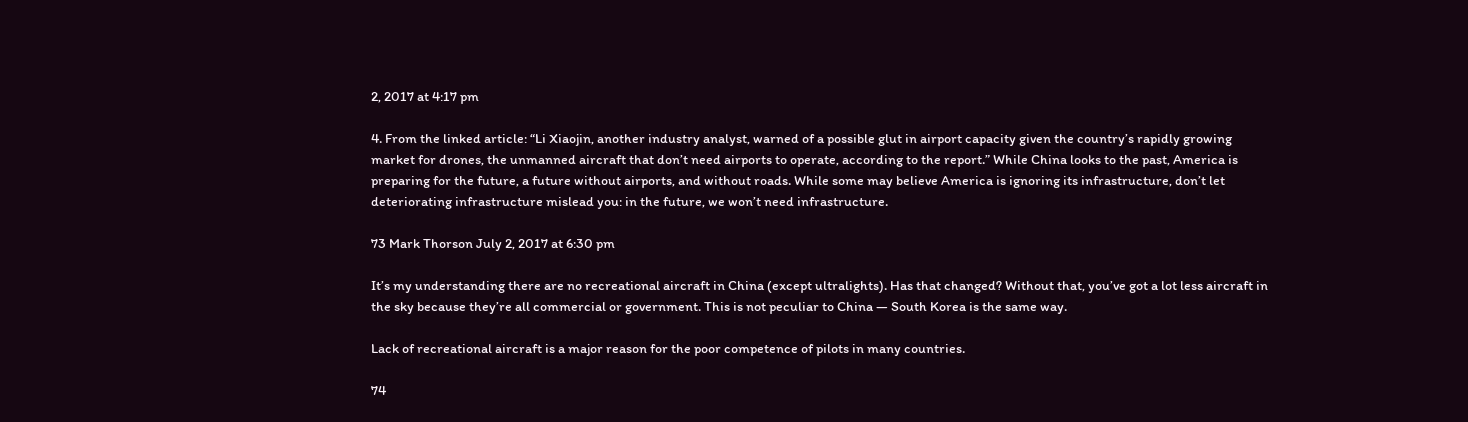2, 2017 at 4:17 pm

4. From the linked article: “Li Xiaojin, another industry analyst, warned of a possible glut in airport capacity given the country’s rapidly growing market for drones, the unmanned aircraft that don’t need airports to operate, according to the report.” While China looks to the past, America is preparing for the future, a future without airports, and without roads. While some may believe America is ignoring its infrastructure, don’t let deteriorating infrastructure mislead you: in the future, we won’t need infrastructure.

73 Mark Thorson July 2, 2017 at 6:30 pm

It’s my understanding there are no recreational aircraft in China (except ultralights). Has that changed? Without that, you’ve got a lot less aircraft in the sky because they’re all commercial or government. This is not peculiar to China — South Korea is the same way.

Lack of recreational aircraft is a major reason for the poor competence of pilots in many countries.

74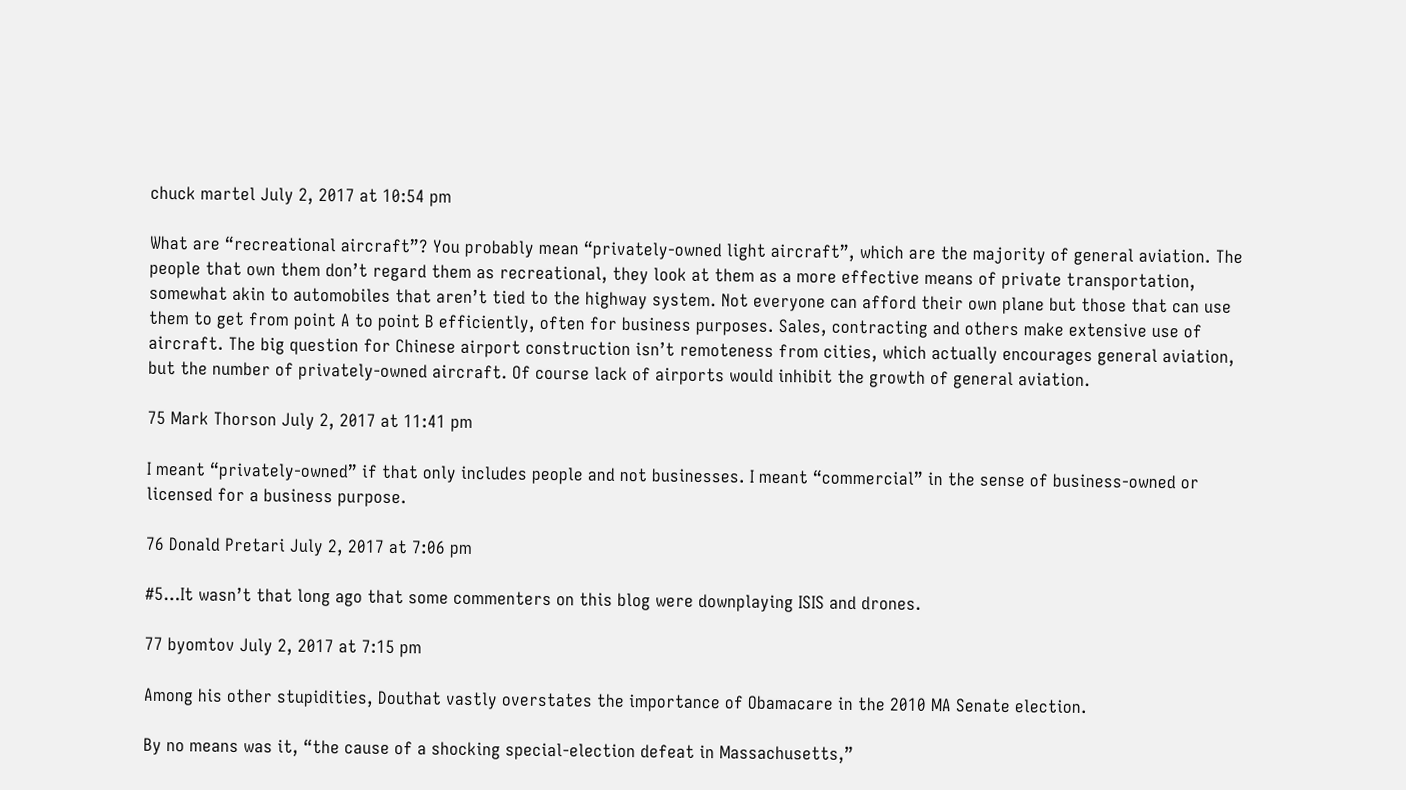chuck martel July 2, 2017 at 10:54 pm

What are “recreational aircraft”? You probably mean “privately-owned light aircraft”, which are the majority of general aviation. The people that own them don’t regard them as recreational, they look at them as a more effective means of private transportation, somewhat akin to automobiles that aren’t tied to the highway system. Not everyone can afford their own plane but those that can use them to get from point A to point B efficiently, often for business purposes. Sales, contracting and others make extensive use of aircraft. The big question for Chinese airport construction isn’t remoteness from cities, which actually encourages general aviation, but the number of privately-owned aircraft. Of course lack of airports would inhibit the growth of general aviation.

75 Mark Thorson July 2, 2017 at 11:41 pm

I meant “privately-owned” if that only includes people and not businesses. I meant “commercial” in the sense of business-owned or licensed for a business purpose.

76 Donald Pretari July 2, 2017 at 7:06 pm

#5…It wasn’t that long ago that some commenters on this blog were downplaying ISIS and drones.

77 byomtov July 2, 2017 at 7:15 pm

Among his other stupidities, Douthat vastly overstates the importance of Obamacare in the 2010 MA Senate election.

By no means was it, “the cause of a shocking special-election defeat in Massachusetts,”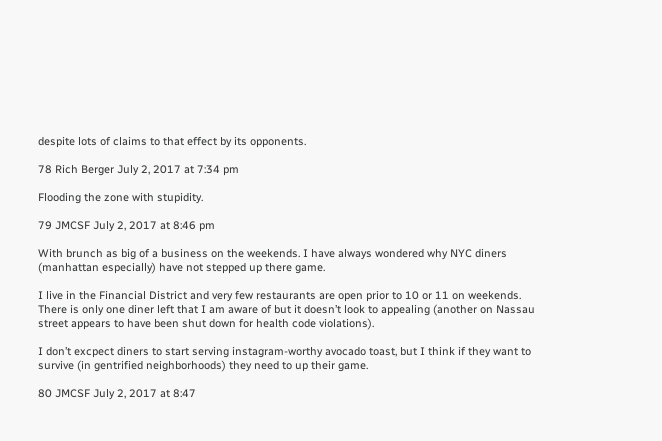despite lots of claims to that effect by its opponents.

78 Rich Berger July 2, 2017 at 7:34 pm

Flooding the zone with stupidity.

79 JMCSF July 2, 2017 at 8:46 pm

With brunch as big of a business on the weekends. I have always wondered why NYC diners (manhattan especially) have not stepped up there game.

I live in the Financial District and very few restaurants are open prior to 10 or 11 on weekends. There is only one diner left that I am aware of but it doesn’t look to appealing (another on Nassau street appears to have been shut down for health code violations).

I don’t excpect diners to start serving instagram-worthy avocado toast, but I think if they want to survive (in gentrified neighborhoods) they need to up their game.

80 JMCSF July 2, 2017 at 8:47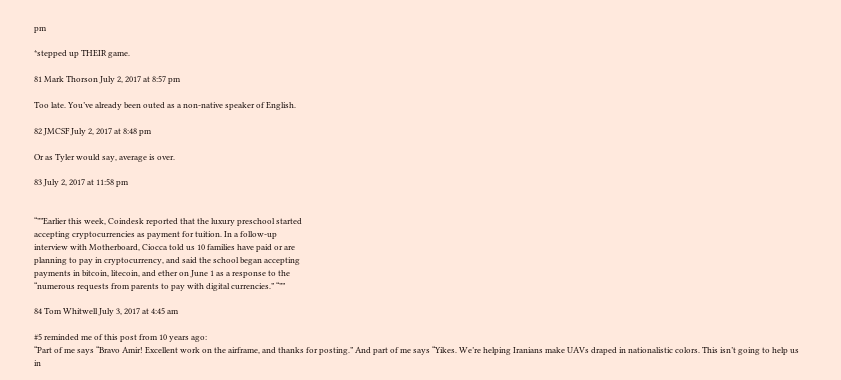pm

*stepped up THEIR game.

81 Mark Thorson July 2, 2017 at 8:57 pm

Too late. You’ve already been outed as a non-native speaker of English.

82 JMCSF July 2, 2017 at 8:48 pm

Or as Tyler would say, average is over.

83 July 2, 2017 at 11:58 pm


“””Earlier this week, Coindesk reported that the luxury preschool started
accepting cryptocurrencies as payment for tuition. In a follow-up
interview with Motherboard, Ciocca told us 10 families have paid or are
planning to pay in cryptocurrency, and said the school began accepting
payments in bitcoin, litecoin, and ether on June 1 as a response to the
“numerous requests from parents to pay with digital currencies.” “””

84 Tom Whitwell July 3, 2017 at 4:45 am

#5 reminded me of this post from 10 years ago:
“Part of me says “Bravo Amir! Excellent work on the airframe, and thanks for posting.” And part of me says “Yikes. We’re helping Iranians make UAVs draped in nationalistic colors. This isn’t going to help us in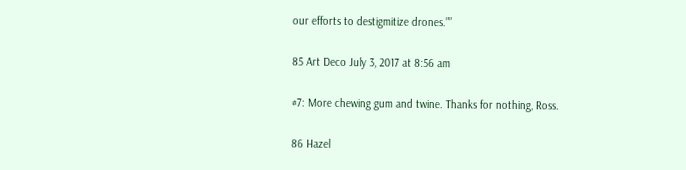our efforts to destigmitize drones.””

85 Art Deco July 3, 2017 at 8:56 am

#7: More chewing gum and twine. Thanks for nothing, Ross.

86 Hazel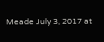Meade July 3, 2017 at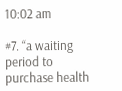10:02 am

#7. “a waiting period to purchase health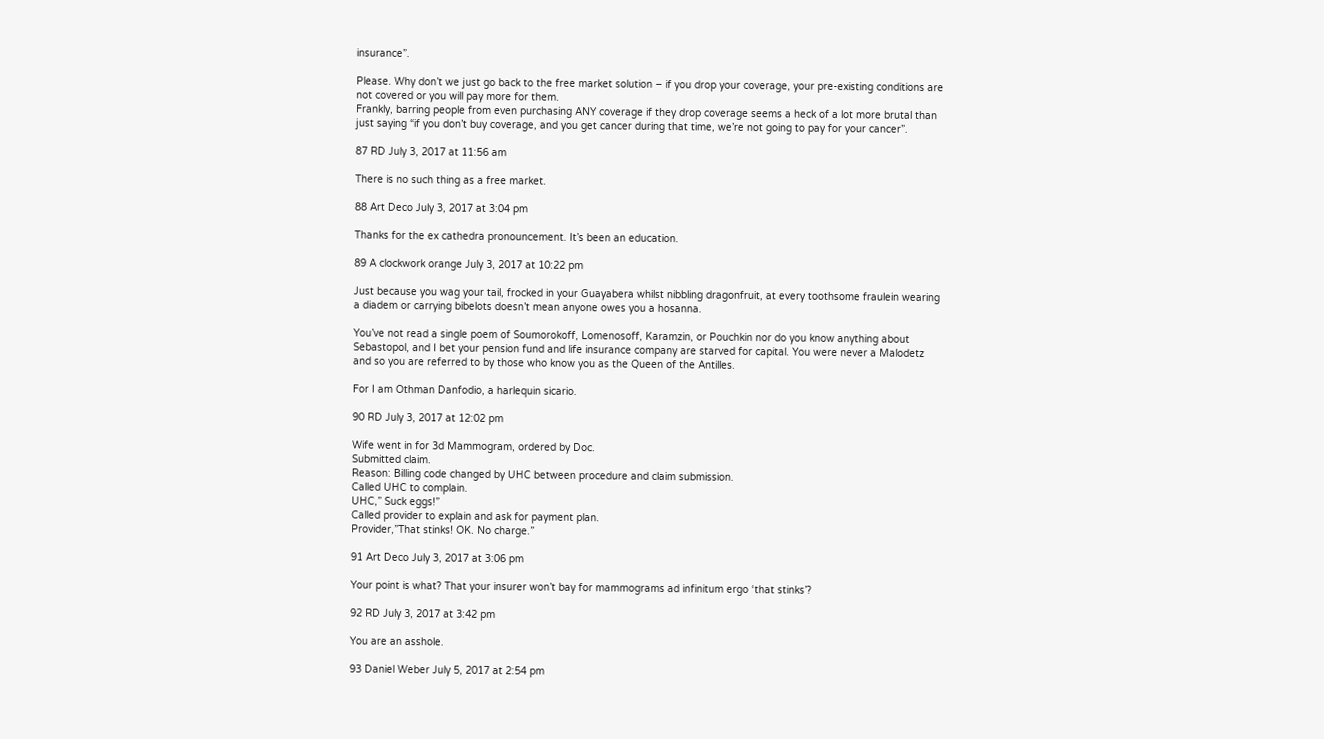insurance”.

Please. Why don’t we just go back to the free market solution – if you drop your coverage, your pre-existing conditions are not covered or you will pay more for them.
Frankly, barring people from even purchasing ANY coverage if they drop coverage seems a heck of a lot more brutal than just saying “if you don’t buy coverage, and you get cancer during that time, we’re not going to pay for your cancer”.

87 RD July 3, 2017 at 11:56 am

There is no such thing as a free market.

88 Art Deco July 3, 2017 at 3:04 pm

Thanks for the ex cathedra pronouncement. It’s been an education.

89 A clockwork orange July 3, 2017 at 10:22 pm

Just because you wag your tail, frocked in your Guayabera whilst nibbling dragonfruit, at every toothsome fraulein wearing a diadem or carrying bibelots doesn’t mean anyone owes you a hosanna.

You’ve not read a single poem of Soumorokoff, Lomenosoff, Karamzin, or Pouchkin nor do you know anything about Sebastopol, and I bet your pension fund and life insurance company are starved for capital. You were never a Malodetz and so you are referred to by those who know you as the Queen of the Antilles.

For I am Othman Danfodio, a harlequin sicario.

90 RD July 3, 2017 at 12:02 pm

Wife went in for 3d Mammogram, ordered by Doc.
Submitted claim.
Reason: Billing code changed by UHC between procedure and claim submission.
Called UHC to complain.
UHC,” Suck eggs!”
Called provider to explain and ask for payment plan.
Provider,”That stinks! OK. No charge.”

91 Art Deco July 3, 2017 at 3:06 pm

Your point is what? That your insurer won’t bay for mammograms ad infinitum ergo ‘that stinks’?

92 RD July 3, 2017 at 3:42 pm

You are an asshole.

93 Daniel Weber July 5, 2017 at 2:54 pm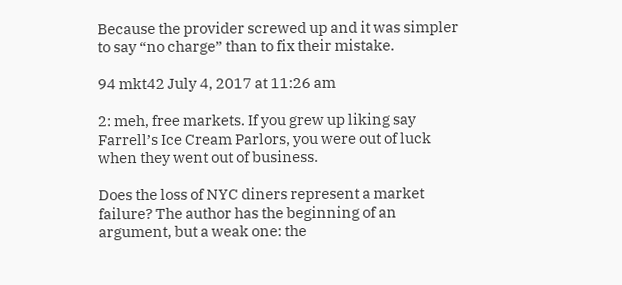Because the provider screwed up and it was simpler to say “no charge” than to fix their mistake.

94 mkt42 July 4, 2017 at 11:26 am

2: meh, free markets. If you grew up liking say Farrell’s Ice Cream Parlors, you were out of luck when they went out of business.

Does the loss of NYC diners represent a market failure? The author has the beginning of an argument, but a weak one: the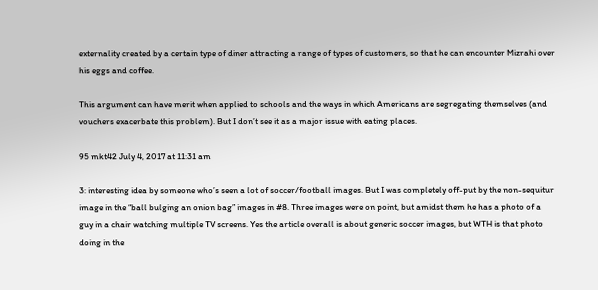externality created by a certain type of diner attracting a range of types of customers, so that he can encounter Mizrahi over his eggs and coffee.

This argument can have merit when applied to schools and the ways in which Americans are segregating themselves (and vouchers exacerbate this problem). But I don’t see it as a major issue with eating places.

95 mkt42 July 4, 2017 at 11:31 am

3: interesting idea by someone who’s seen a lot of soccer/football images. But I was completely off-put by the non-sequitur image in the “ball bulging an onion bag” images in #8. Three images were on point, but amidst them he has a photo of a guy in a chair watching multiple TV screens. Yes the article overall is about generic soccer images, but WTH is that photo doing in the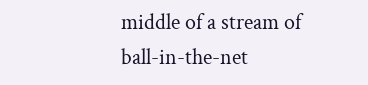middle of a stream of ball-in-the-net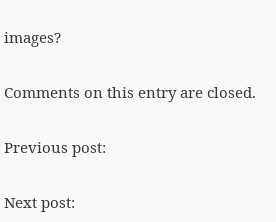images?

Comments on this entry are closed.

Previous post:

Next post: